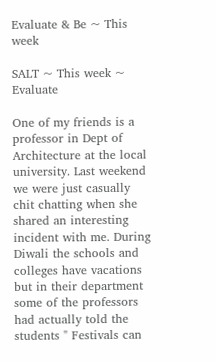Evaluate & Be ~ This week

SALT ~ This week ~ Evaluate

One of my friends is a professor in Dept of Architecture at the local university. Last weekend we were just casually chit chatting when she shared an interesting incident with me. During Diwali the schools and colleges have vacations but in their department some of the professors had actually told the students " Festivals can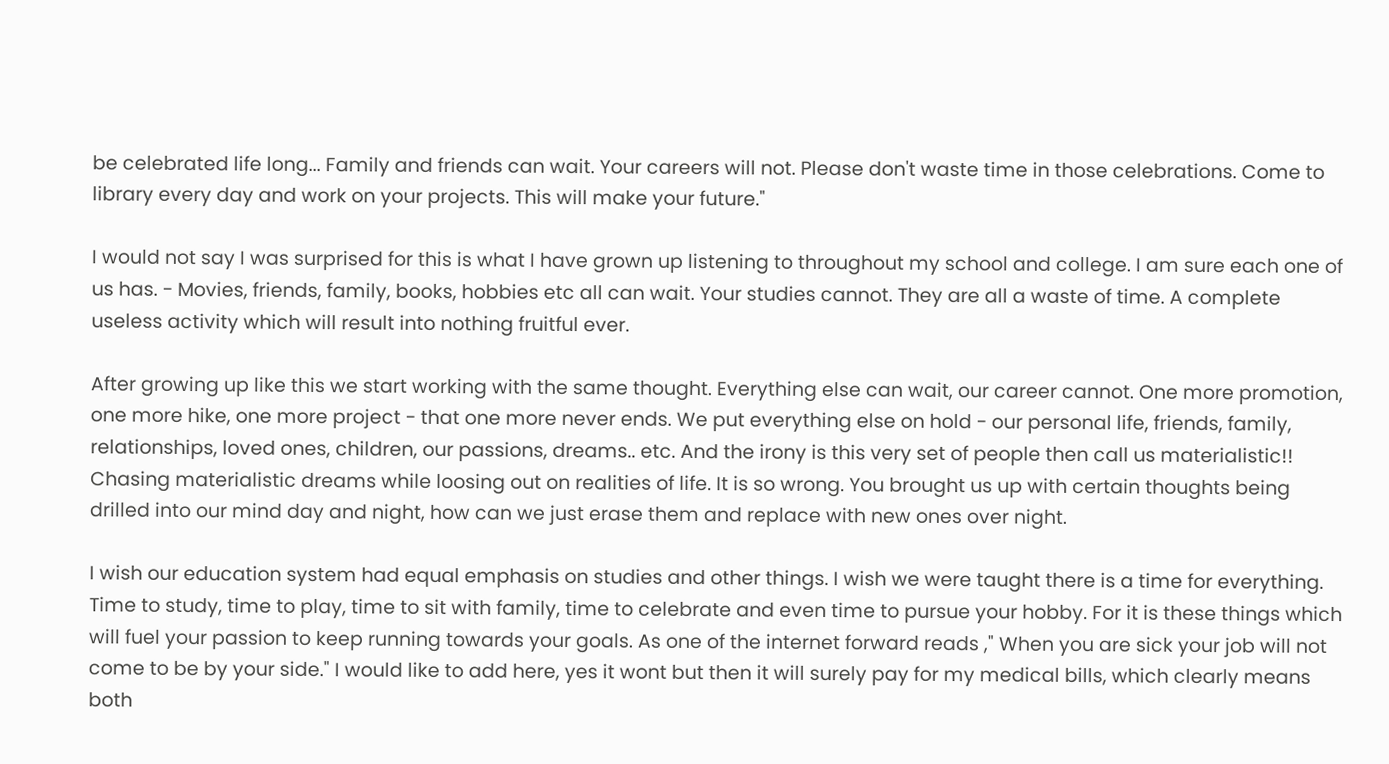be celebrated life long... Family and friends can wait. Your careers will not. Please don't waste time in those celebrations. Come to library every day and work on your projects. This will make your future."

I would not say I was surprised for this is what I have grown up listening to throughout my school and college. I am sure each one of us has. - Movies, friends, family, books, hobbies etc all can wait. Your studies cannot. They are all a waste of time. A complete useless activity which will result into nothing fruitful ever.

After growing up like this we start working with the same thought. Everything else can wait, our career cannot. One more promotion, one more hike, one more project - that one more never ends. We put everything else on hold - our personal life, friends, family, relationships, loved ones, children, our passions, dreams.. etc. And the irony is this very set of people then call us materialistic!! Chasing materialistic dreams while loosing out on realities of life. It is so wrong. You brought us up with certain thoughts being drilled into our mind day and night, how can we just erase them and replace with new ones over night.

I wish our education system had equal emphasis on studies and other things. I wish we were taught there is a time for everything. Time to study, time to play, time to sit with family, time to celebrate and even time to pursue your hobby. For it is these things which will fuel your passion to keep running towards your goals. As one of the internet forward reads ," When you are sick your job will not come to be by your side." I would like to add here, yes it wont but then it will surely pay for my medical bills, which clearly means both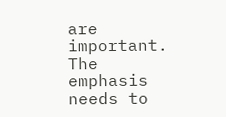are important. The emphasis needs to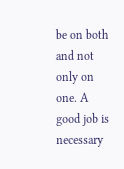be on both and not only on one. A good job is necessary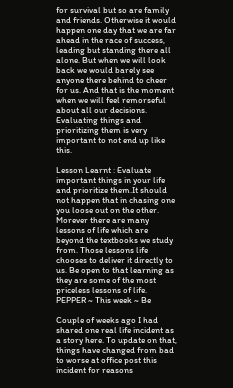for survival but so are family and friends. Otherwise it would happen one day that we are far ahead in the race of success, leading but standing there all alone. But when we will look back we would barely see anyone there behind to cheer for us. And that is the moment when we will feel remorseful about all our decisions. Evaluating things and prioritizing them is very important to not end up like this.

Lesson Learnt : Evaluate important things in your life and prioritize them.It should not happen that in chasing one you loose out on the other. Morever there are many lessons of life which are beyond the textbooks we study from. Those lessons life chooses to deliver it directly to us. Be open to that learning as they are some of the most priceless lessons of life.
PEPPER ~ This week ~ Be

Couple of weeks ago I had shared one real life incident as a story here. To update on that, things have changed from bad to worse at office post this incident for reasons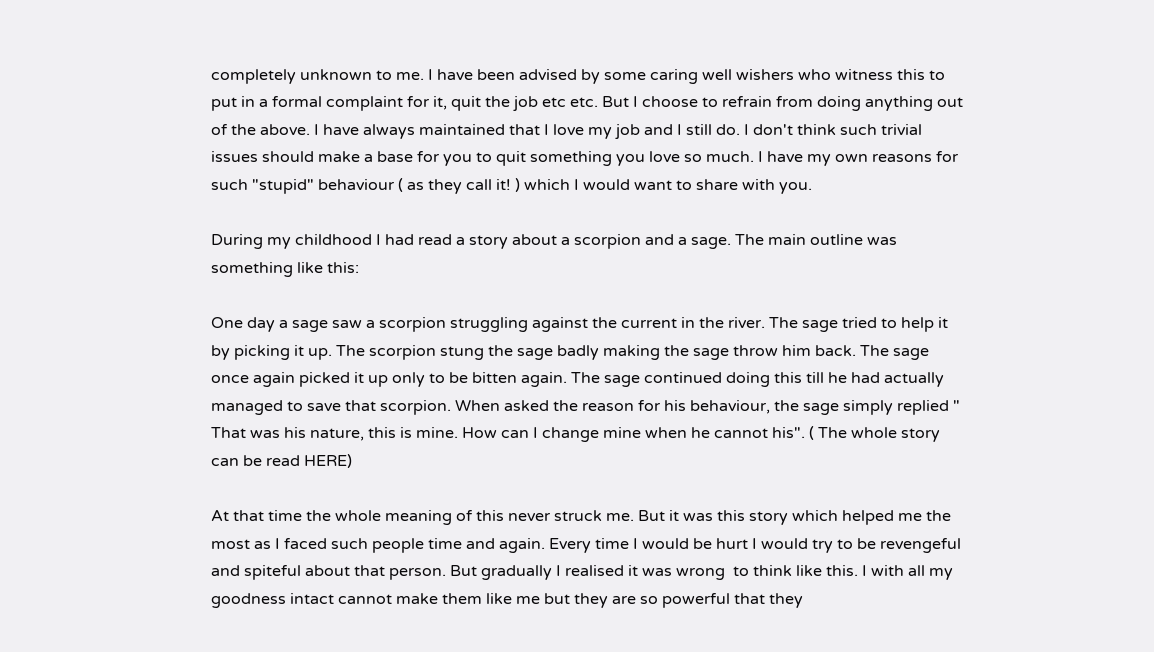completely unknown to me. I have been advised by some caring well wishers who witness this to put in a formal complaint for it, quit the job etc etc. But I choose to refrain from doing anything out of the above. I have always maintained that I love my job and I still do. I don't think such trivial issues should make a base for you to quit something you love so much. I have my own reasons for such "stupid" behaviour ( as they call it! ) which I would want to share with you.

During my childhood I had read a story about a scorpion and a sage. The main outline was something like this:

One day a sage saw a scorpion struggling against the current in the river. The sage tried to help it by picking it up. The scorpion stung the sage badly making the sage throw him back. The sage once again picked it up only to be bitten again. The sage continued doing this till he had actually managed to save that scorpion. When asked the reason for his behaviour, the sage simply replied " That was his nature, this is mine. How can I change mine when he cannot his". ( The whole story can be read HERE)

At that time the whole meaning of this never struck me. But it was this story which helped me the most as I faced such people time and again. Every time I would be hurt I would try to be revengeful and spiteful about that person. But gradually I realised it was wrong  to think like this. I with all my goodness intact cannot make them like me but they are so powerful that they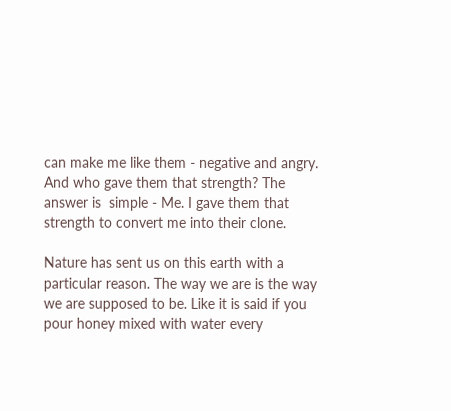can make me like them - negative and angry. And who gave them that strength? The answer is  simple - Me. I gave them that strength to convert me into their clone.

Nature has sent us on this earth with a particular reason. The way we are is the way we are supposed to be. Like it is said if you pour honey mixed with water every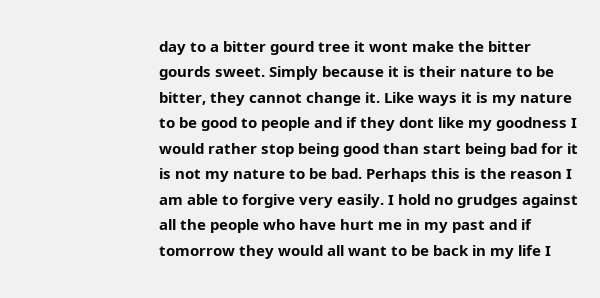day to a bitter gourd tree it wont make the bitter gourds sweet. Simply because it is their nature to be bitter, they cannot change it. Like ways it is my nature to be good to people and if they dont like my goodness I would rather stop being good than start being bad for it is not my nature to be bad. Perhaps this is the reason I am able to forgive very easily. I hold no grudges against all the people who have hurt me in my past and if tomorrow they would all want to be back in my life I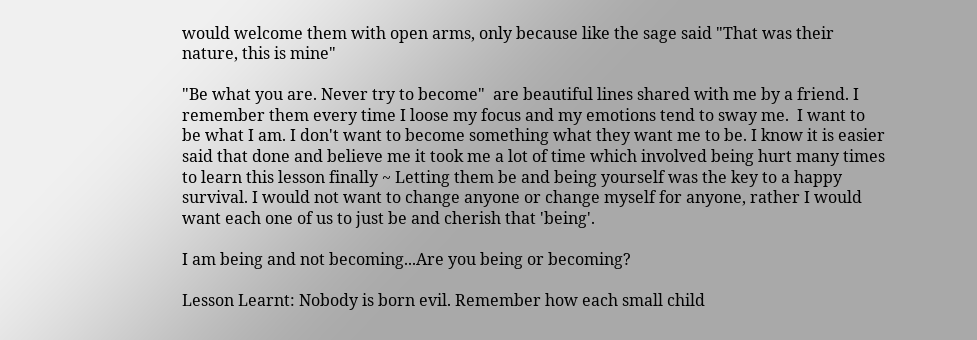would welcome them with open arms, only because like the sage said "That was their nature, this is mine"

"Be what you are. Never try to become"  are beautiful lines shared with me by a friend. I remember them every time I loose my focus and my emotions tend to sway me.  I want to be what I am. I don't want to become something what they want me to be. I know it is easier said that done and believe me it took me a lot of time which involved being hurt many times to learn this lesson finally ~ Letting them be and being yourself was the key to a happy survival. I would not want to change anyone or change myself for anyone, rather I would want each one of us to just be and cherish that 'being'.

I am being and not becoming...Are you being or becoming?

Lesson Learnt: Nobody is born evil. Remember how each small child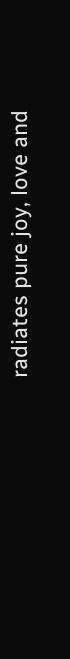radiates pure joy, love and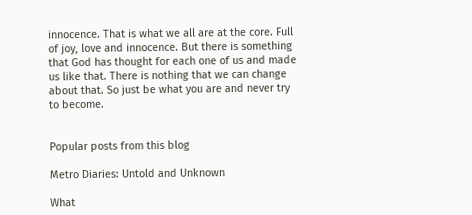innocence. That is what we all are at the core. Full of joy, love and innocence. But there is something that God has thought for each one of us and made us like that. There is nothing that we can change about that. So just be what you are and never try to become.


Popular posts from this blog

Metro Diaries: Untold and Unknown

What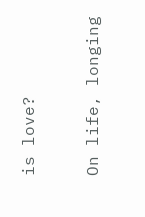is love?

On life, longing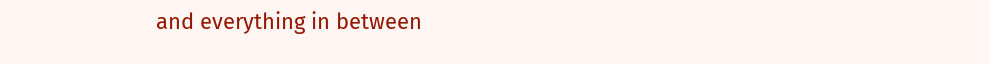and everything in between